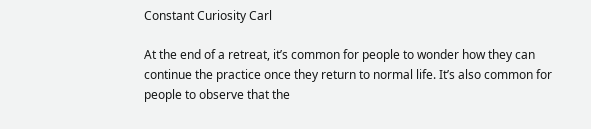Constant Curiosity Carl

At the end of a retreat, it’s common for people to wonder how they can continue the practice once they return to normal life. It’s also common for people to observe that the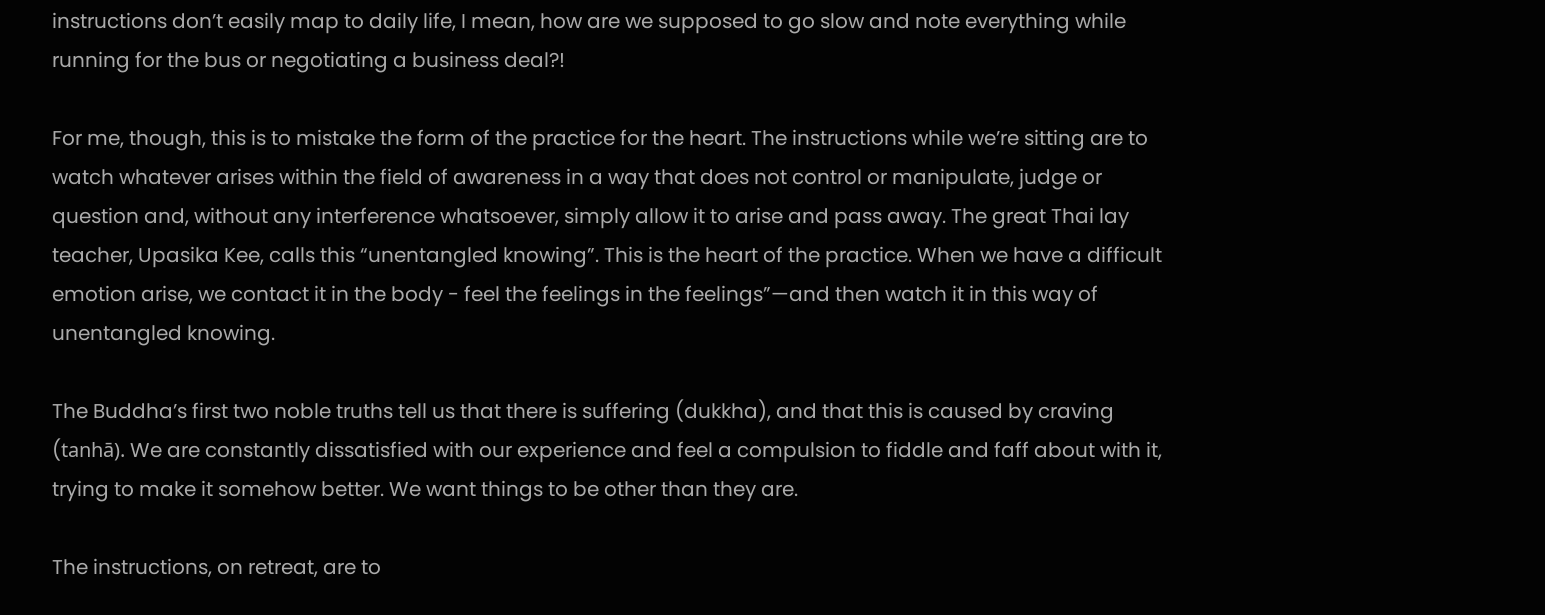instructions don’t easily map to daily life, I mean, how are we supposed to go slow and note everything while running for the bus or negotiating a business deal?!

For me, though, this is to mistake the form of the practice for the heart. The instructions while we’re sitting are to watch whatever arises within the field of awareness in a way that does not control or manipulate, judge or question and, without any interference whatsoever, simply allow it to arise and pass away. The great Thai lay teacher, Upasika Kee, calls this “unentangled knowing”. This is the heart of the practice. When we have a difficult emotion arise, we contact it in the body - feel the feelings in the feelings”—and then watch it in this way of unentangled knowing.

The Buddha’s first two noble truths tell us that there is suffering (dukkha), and that this is caused by craving (tanhā). We are constantly dissatisfied with our experience and feel a compulsion to fiddle and faff about with it, trying to make it somehow better. We want things to be other than they are.

The instructions, on retreat, are to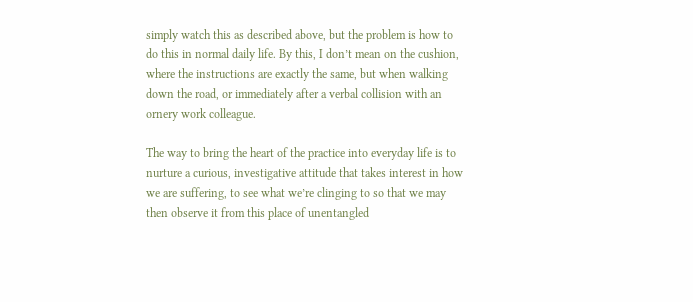simply watch this as described above, but the problem is how to do this in normal daily life. By this, I don’t mean on the cushion, where the instructions are exactly the same, but when walking down the road, or immediately after a verbal collision with an ornery work colleague.

The way to bring the heart of the practice into everyday life is to nurture a curious, investigative attitude that takes interest in how we are suffering, to see what we’re clinging to so that we may then observe it from this place of unentangled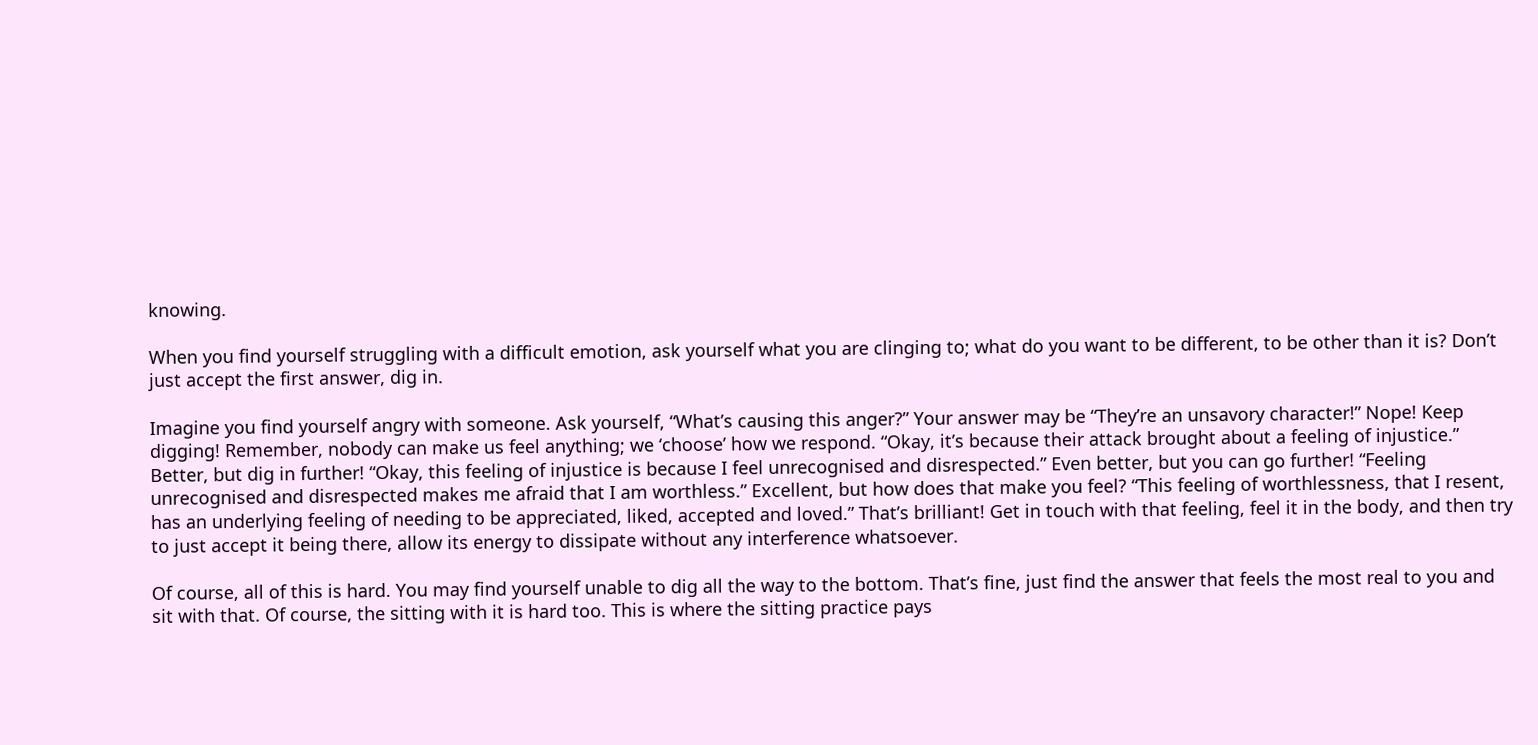knowing.

When you find yourself struggling with a difficult emotion, ask yourself what you are clinging to; what do you want to be different, to be other than it is? Don’t just accept the first answer, dig in.

Imagine you find yourself angry with someone. Ask yourself, “What’s causing this anger?” Your answer may be “They’re an unsavory character!” Nope! Keep digging! Remember, nobody can make us feel anything; we ‘choose’ how we respond. “Okay, it’s because their attack brought about a feeling of injustice.” Better, but dig in further! “Okay, this feeling of injustice is because I feel unrecognised and disrespected.” Even better, but you can go further! “Feeling unrecognised and disrespected makes me afraid that I am worthless.” Excellent, but how does that make you feel? “This feeling of worthlessness, that I resent, has an underlying feeling of needing to be appreciated, liked, accepted and loved.” That’s brilliant! Get in touch with that feeling, feel it in the body, and then try to just accept it being there, allow its energy to dissipate without any interference whatsoever.

Of course, all of this is hard. You may find yourself unable to dig all the way to the bottom. That’s fine, just find the answer that feels the most real to you and sit with that. Of course, the sitting with it is hard too. This is where the sitting practice pays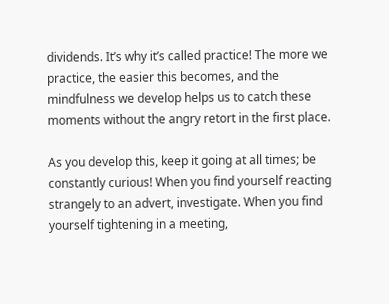dividends. It’s why it’s called practice! The more we practice, the easier this becomes, and the mindfulness we develop helps us to catch these moments without the angry retort in the first place.

As you develop this, keep it going at all times; be constantly curious! When you find yourself reacting strangely to an advert, investigate. When you find yourself tightening in a meeting,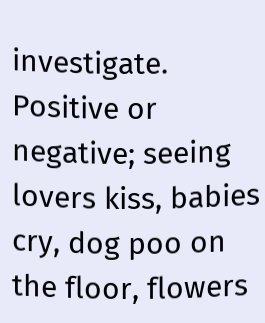investigate. Positive or negative; seeing lovers kiss, babies cry, dog poo on the floor, flowers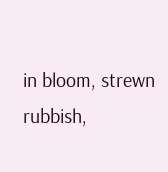in bloom, strewn rubbish,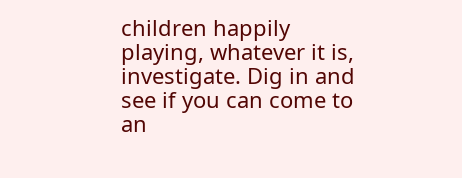children happily playing, whatever it is, investigate. Dig in and see if you can come to an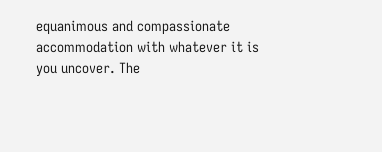equanimous and compassionate accommodation with whatever it is you uncover. The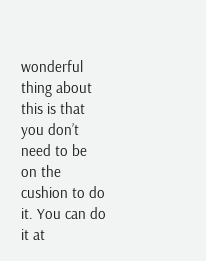wonderful thing about this is that you don’t need to be on the cushion to do it. You can do it at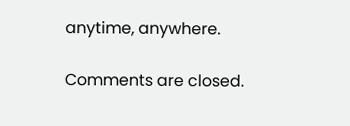anytime, anywhere.

Comments are closed.